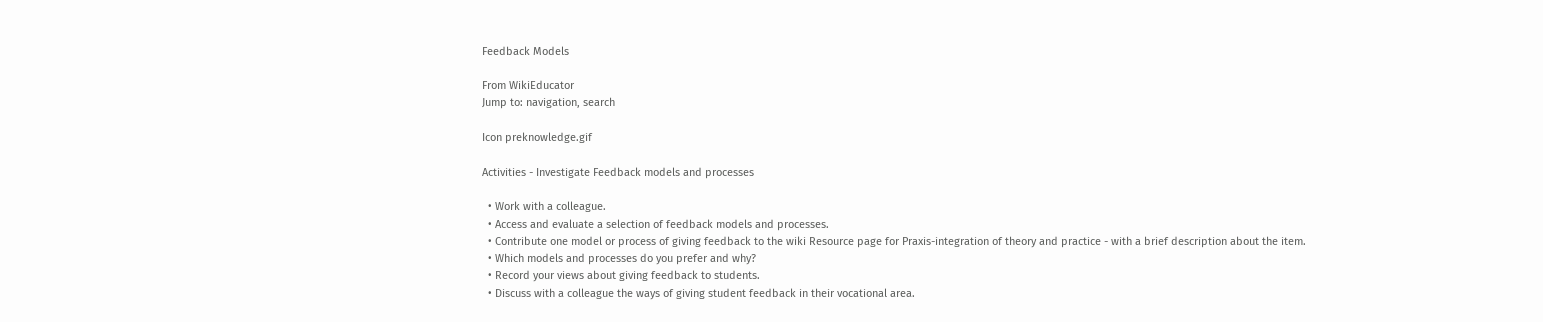Feedback Models

From WikiEducator
Jump to: navigation, search

Icon preknowledge.gif

Activities - Investigate Feedback models and processes

  • Work with a colleague.
  • Access and evaluate a selection of feedback models and processes.
  • Contribute one model or process of giving feedback to the wiki Resource page for Praxis-integration of theory and practice - with a brief description about the item.
  • Which models and processes do you prefer and why?
  • Record your views about giving feedback to students.
  • Discuss with a colleague the ways of giving student feedback in their vocational area.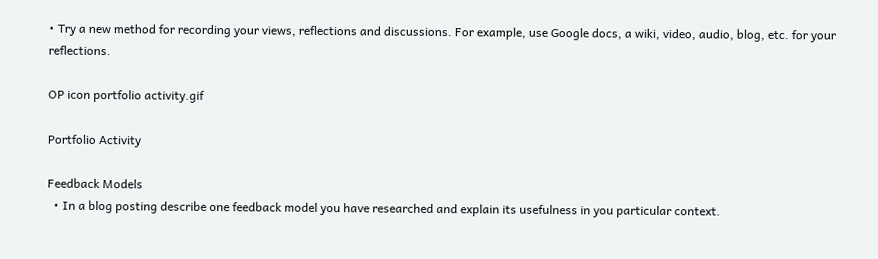• Try a new method for recording your views, reflections and discussions. For example, use Google docs, a wiki, video, audio, blog, etc. for your reflections.

OP icon portfolio activity.gif

Portfolio Activity

Feedback Models
  • In a blog posting describe one feedback model you have researched and explain its usefulness in you particular context.